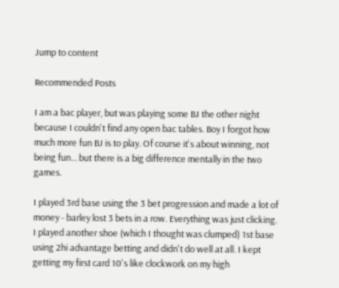Jump to content

Recommended Posts

I am a bac player, but was playing some BJ the other night because I couldn't find any open bac tables. Boy I forgot how much more fun BJ is to play. Of course it's about winning, not being fun... but there is a big difference mentally in the two games.

I played 3rd base using the 3 bet progression and made a lot of money - barley lost 3 bets in a row. Everything was just clicking. I played another shoe (which I thought was clumped) 1st base using 2hi advantage betting and didn't do well at all. I kept getting my first card 10's like clockwork on my high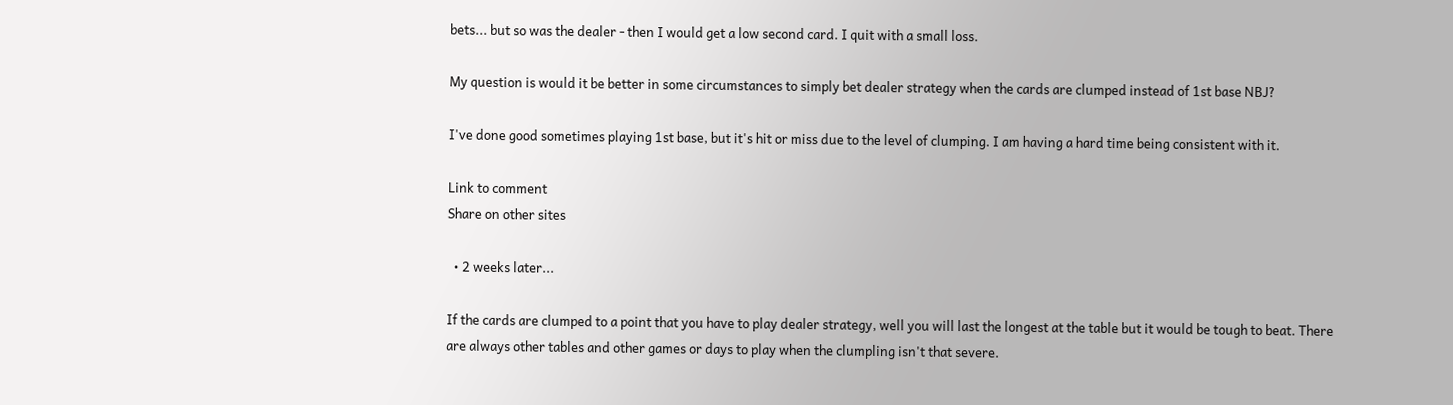bets... but so was the dealer - then I would get a low second card. I quit with a small loss.

My question is would it be better in some circumstances to simply bet dealer strategy when the cards are clumped instead of 1st base NBJ?

I've done good sometimes playing 1st base, but it's hit or miss due to the level of clumping. I am having a hard time being consistent with it.

Link to comment
Share on other sites

  • 2 weeks later...

If the cards are clumped to a point that you have to play dealer strategy, well you will last the longest at the table but it would be tough to beat. There are always other tables and other games or days to play when the clumpling isn't that severe.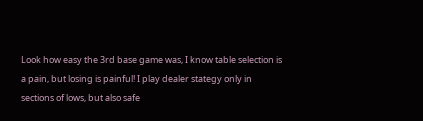Look how easy the 3rd base game was, I know table selection is a pain, but losing is painful! I play dealer stategy only in sections of lows, but also safe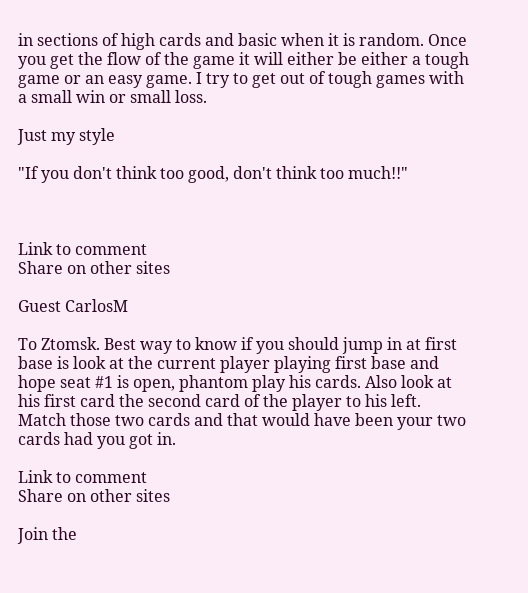in sections of high cards and basic when it is random. Once you get the flow of the game it will either be either a tough game or an easy game. I try to get out of tough games with a small win or small loss.

Just my style

"If you don't think too good, don't think too much!!"



Link to comment
Share on other sites

Guest CarlosM

To Ztomsk. Best way to know if you should jump in at first base is look at the current player playing first base and hope seat #1 is open, phantom play his cards. Also look at his first card the second card of the player to his left. Match those two cards and that would have been your two cards had you got in.

Link to comment
Share on other sites

Join the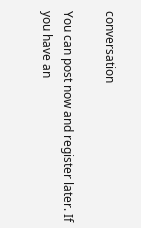conversation

You can post now and register later. If you have an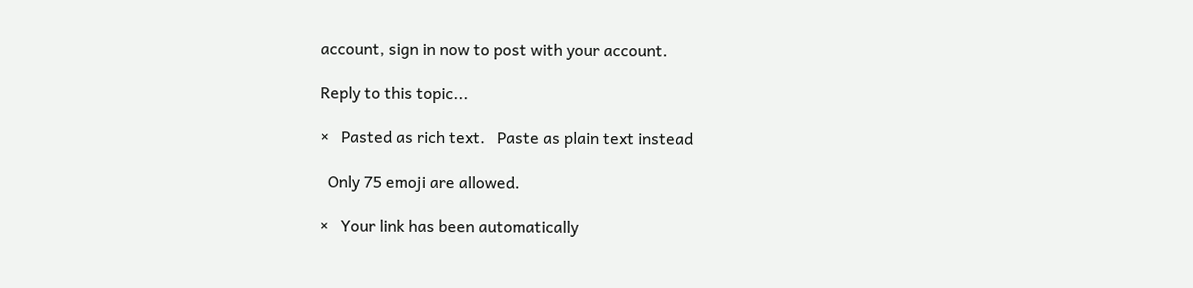account, sign in now to post with your account.

Reply to this topic...

×   Pasted as rich text.   Paste as plain text instead

  Only 75 emoji are allowed.

×   Your link has been automatically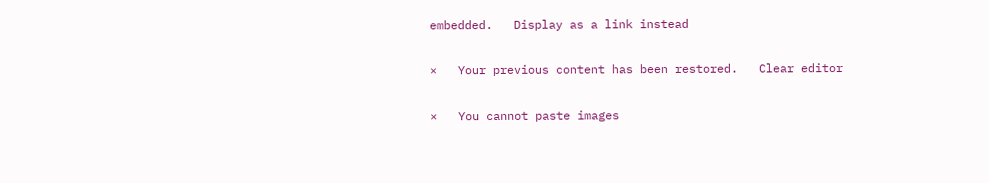embedded.   Display as a link instead

×   Your previous content has been restored.   Clear editor

×   You cannot paste images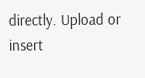directly. Upload or insert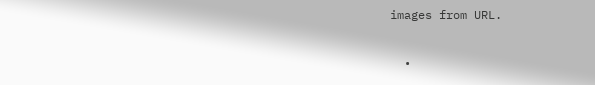images from URL.

  •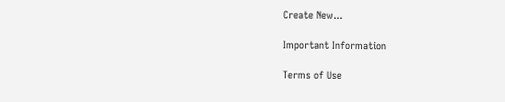Create New...

Important Information

Terms of Use